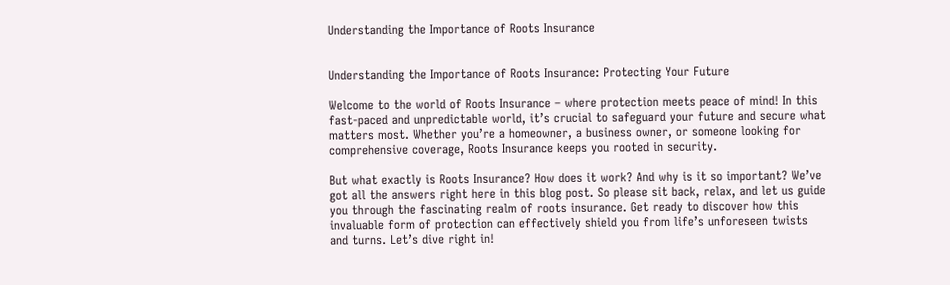Understanding the Importance of Roots Insurance


Understanding the Importance of Roots Insurance: Protecting Your Future

Welcome to the world of Roots Insurance – where protection meets peace of mind! In this fast-paced and unpredictable world, it’s crucial to safeguard your future and secure what matters most. Whether you’re a homeowner, a business owner, or someone looking for comprehensive coverage, Roots Insurance keeps you rooted in security.

But what exactly is Roots Insurance? How does it work? And why is it so important? We’ve got all the answers right here in this blog post. So please sit back, relax, and let us guide you through the fascinating realm of roots insurance. Get ready to discover how this invaluable form of protection can effectively shield you from life’s unforeseen twists and turns. Let’s dive right in!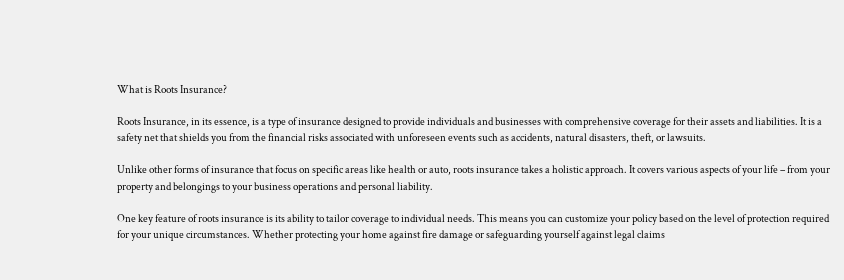What is Roots Insurance?

Roots Insurance, in its essence, is a type of insurance designed to provide individuals and businesses with comprehensive coverage for their assets and liabilities. It is a safety net that shields you from the financial risks associated with unforeseen events such as accidents, natural disasters, theft, or lawsuits.

Unlike other forms of insurance that focus on specific areas like health or auto, roots insurance takes a holistic approach. It covers various aspects of your life – from your property and belongings to your business operations and personal liability.

One key feature of roots insurance is its ability to tailor coverage to individual needs. This means you can customize your policy based on the level of protection required for your unique circumstances. Whether protecting your home against fire damage or safeguarding yourself against legal claims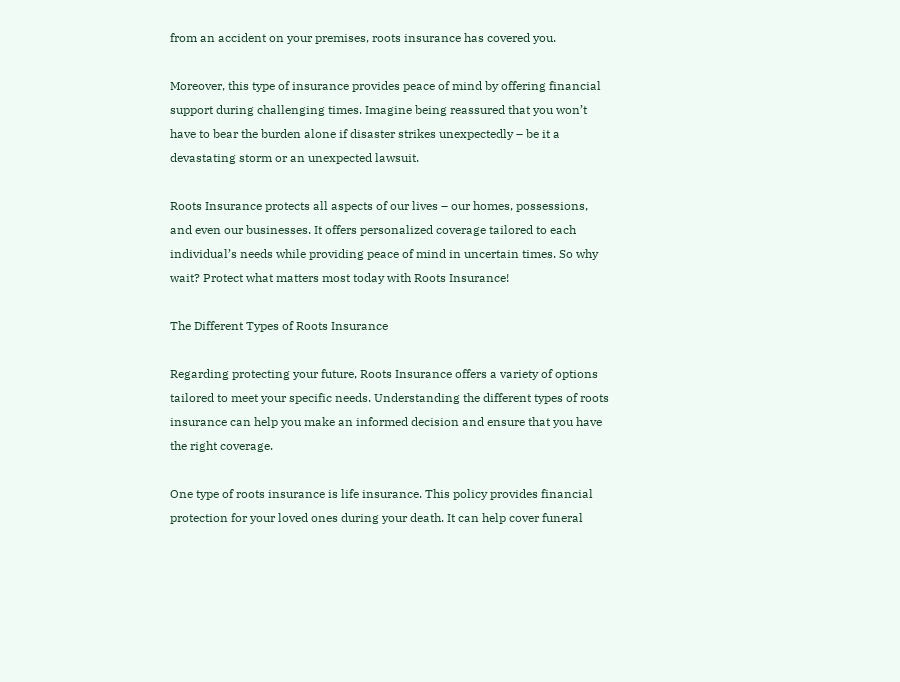from an accident on your premises, roots insurance has covered you.

Moreover, this type of insurance provides peace of mind by offering financial support during challenging times. Imagine being reassured that you won’t have to bear the burden alone if disaster strikes unexpectedly – be it a devastating storm or an unexpected lawsuit.

Roots Insurance protects all aspects of our lives – our homes, possessions, and even our businesses. It offers personalized coverage tailored to each individual’s needs while providing peace of mind in uncertain times. So why wait? Protect what matters most today with Roots Insurance!

The Different Types of Roots Insurance

Regarding protecting your future, Roots Insurance offers a variety of options tailored to meet your specific needs. Understanding the different types of roots insurance can help you make an informed decision and ensure that you have the right coverage.

One type of roots insurance is life insurance. This policy provides financial protection for your loved ones during your death. It can help cover funeral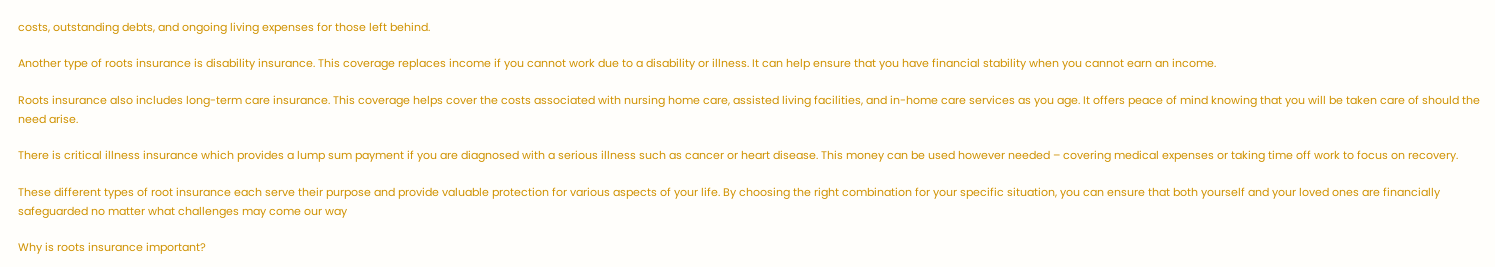costs, outstanding debts, and ongoing living expenses for those left behind.

Another type of roots insurance is disability insurance. This coverage replaces income if you cannot work due to a disability or illness. It can help ensure that you have financial stability when you cannot earn an income.

Roots insurance also includes long-term care insurance. This coverage helps cover the costs associated with nursing home care, assisted living facilities, and in-home care services as you age. It offers peace of mind knowing that you will be taken care of should the need arise.

There is critical illness insurance which provides a lump sum payment if you are diagnosed with a serious illness such as cancer or heart disease. This money can be used however needed – covering medical expenses or taking time off work to focus on recovery.

These different types of root insurance each serve their purpose and provide valuable protection for various aspects of your life. By choosing the right combination for your specific situation, you can ensure that both yourself and your loved ones are financially safeguarded no matter what challenges may come our way

Why is roots insurance important?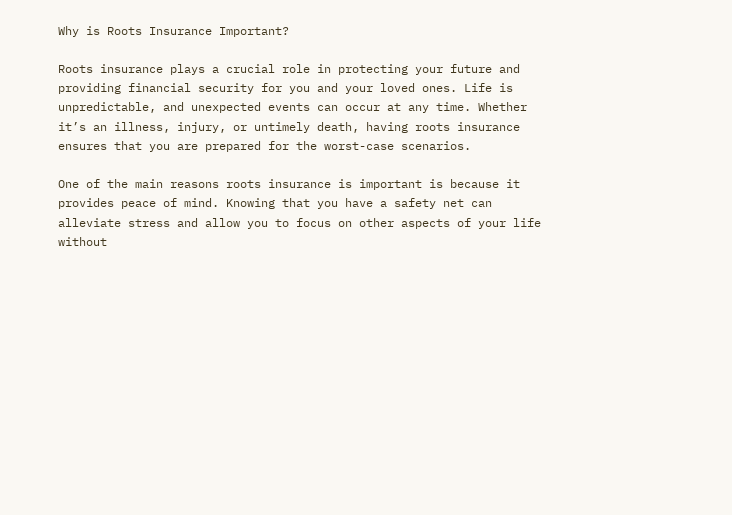Why is Roots Insurance Important?

Roots insurance plays a crucial role in protecting your future and providing financial security for you and your loved ones. Life is unpredictable, and unexpected events can occur at any time. Whether it’s an illness, injury, or untimely death, having roots insurance ensures that you are prepared for the worst-case scenarios.

One of the main reasons roots insurance is important is because it provides peace of mind. Knowing that you have a safety net can alleviate stress and allow you to focus on other aspects of your life without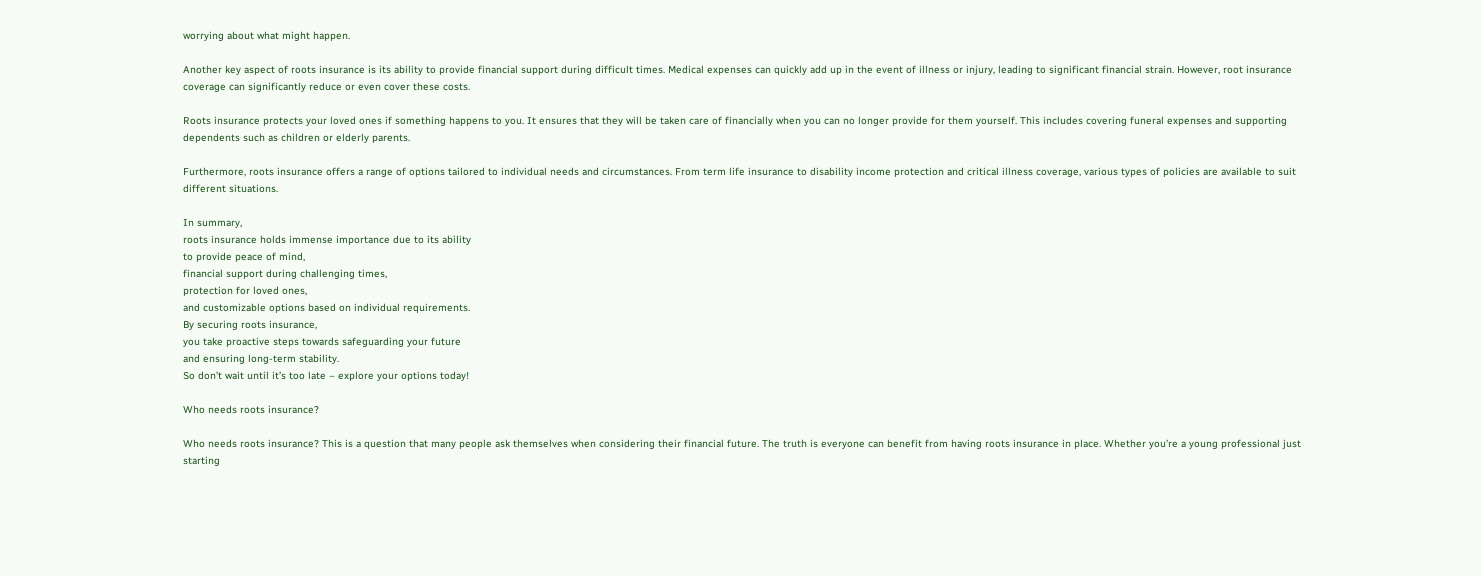worrying about what might happen.

Another key aspect of roots insurance is its ability to provide financial support during difficult times. Medical expenses can quickly add up in the event of illness or injury, leading to significant financial strain. However, root insurance coverage can significantly reduce or even cover these costs.

Roots insurance protects your loved ones if something happens to you. It ensures that they will be taken care of financially when you can no longer provide for them yourself. This includes covering funeral expenses and supporting dependents such as children or elderly parents.

Furthermore, roots insurance offers a range of options tailored to individual needs and circumstances. From term life insurance to disability income protection and critical illness coverage, various types of policies are available to suit different situations.

In summary,
roots insurance holds immense importance due to its ability
to provide peace of mind,
financial support during challenging times,
protection for loved ones,
and customizable options based on individual requirements.
By securing roots insurance,
you take proactive steps towards safeguarding your future
and ensuring long-term stability.
So don’t wait until it’s too late – explore your options today!

Who needs roots insurance?

Who needs roots insurance? This is a question that many people ask themselves when considering their financial future. The truth is everyone can benefit from having roots insurance in place. Whether you’re a young professional just starting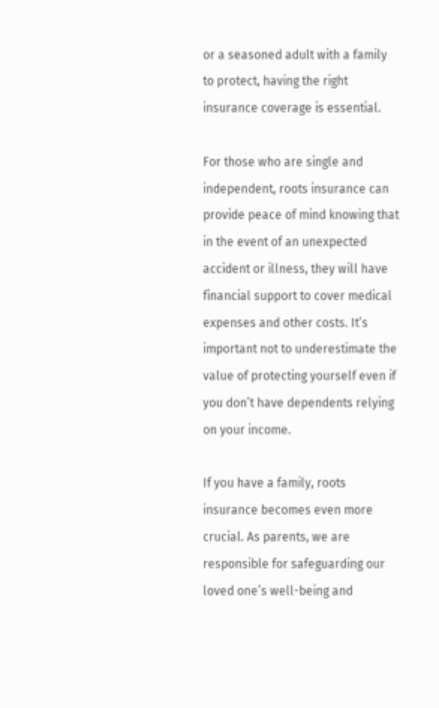or a seasoned adult with a family to protect, having the right insurance coverage is essential.

For those who are single and independent, roots insurance can provide peace of mind knowing that in the event of an unexpected accident or illness, they will have financial support to cover medical expenses and other costs. It’s important not to underestimate the value of protecting yourself even if you don’t have dependents relying on your income.

If you have a family, roots insurance becomes even more crucial. As parents, we are responsible for safeguarding our loved one’s well-being and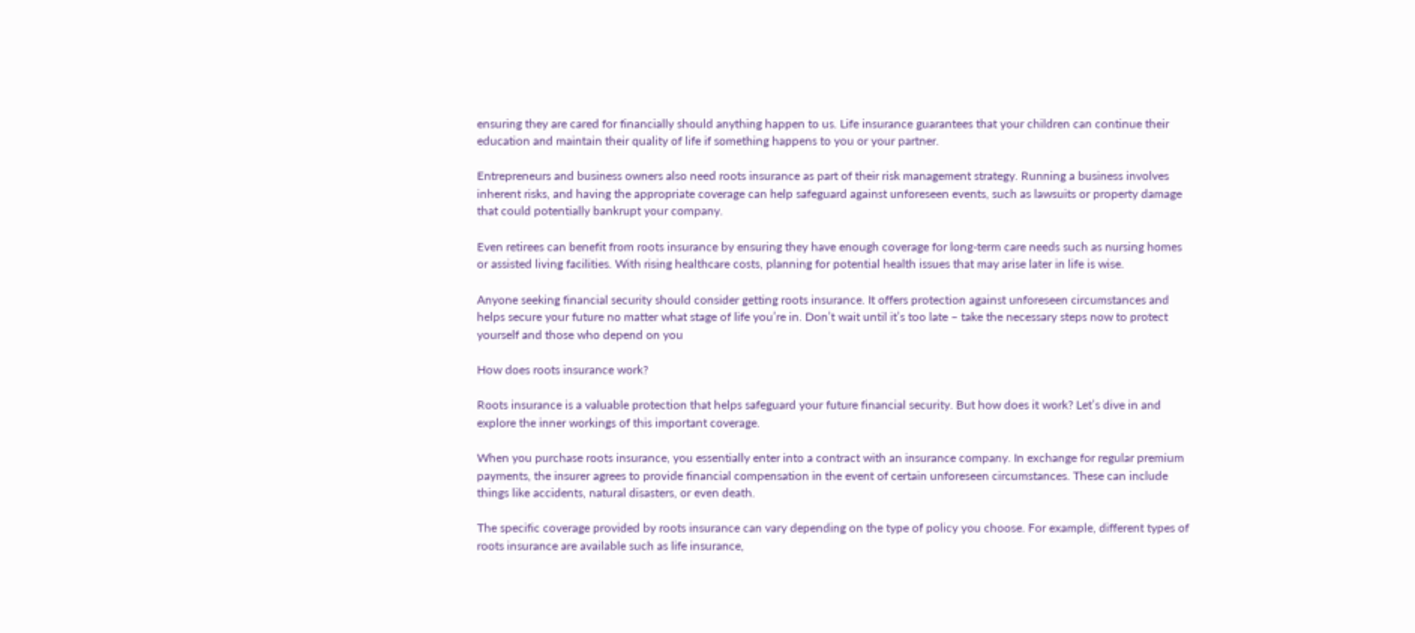ensuring they are cared for financially should anything happen to us. Life insurance guarantees that your children can continue their education and maintain their quality of life if something happens to you or your partner.

Entrepreneurs and business owners also need roots insurance as part of their risk management strategy. Running a business involves inherent risks, and having the appropriate coverage can help safeguard against unforeseen events, such as lawsuits or property damage that could potentially bankrupt your company.

Even retirees can benefit from roots insurance by ensuring they have enough coverage for long-term care needs such as nursing homes or assisted living facilities. With rising healthcare costs, planning for potential health issues that may arise later in life is wise.

Anyone seeking financial security should consider getting roots insurance. It offers protection against unforeseen circumstances and helps secure your future no matter what stage of life you’re in. Don’t wait until it’s too late – take the necessary steps now to protect yourself and those who depend on you

How does roots insurance work?

Roots insurance is a valuable protection that helps safeguard your future financial security. But how does it work? Let’s dive in and explore the inner workings of this important coverage.

When you purchase roots insurance, you essentially enter into a contract with an insurance company. In exchange for regular premium payments, the insurer agrees to provide financial compensation in the event of certain unforeseen circumstances. These can include things like accidents, natural disasters, or even death.

The specific coverage provided by roots insurance can vary depending on the type of policy you choose. For example, different types of roots insurance are available such as life insurance,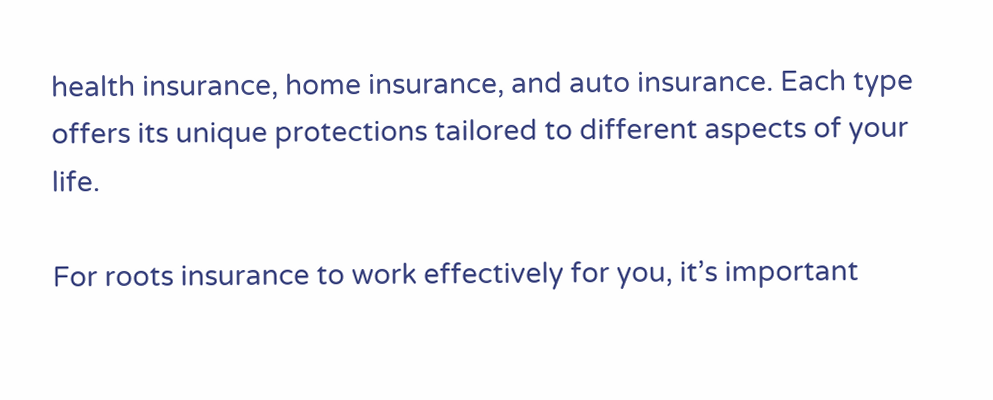health insurance, home insurance, and auto insurance. Each type offers its unique protections tailored to different aspects of your life.

For roots insurance to work effectively for you, it’s important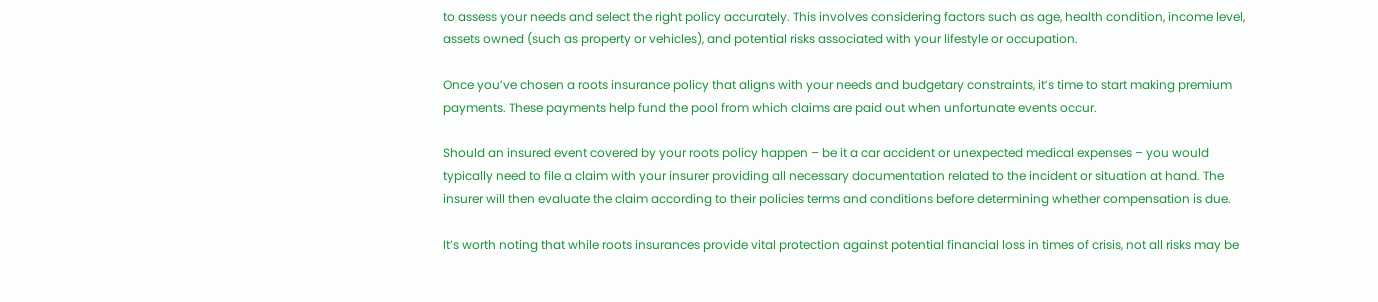to assess your needs and select the right policy accurately. This involves considering factors such as age, health condition, income level, assets owned (such as property or vehicles), and potential risks associated with your lifestyle or occupation.

Once you’ve chosen a roots insurance policy that aligns with your needs and budgetary constraints, it’s time to start making premium payments. These payments help fund the pool from which claims are paid out when unfortunate events occur.

Should an insured event covered by your roots policy happen – be it a car accident or unexpected medical expenses – you would typically need to file a claim with your insurer providing all necessary documentation related to the incident or situation at hand. The insurer will then evaluate the claim according to their policies terms and conditions before determining whether compensation is due.

It’s worth noting that while roots insurances provide vital protection against potential financial loss in times of crisis, not all risks may be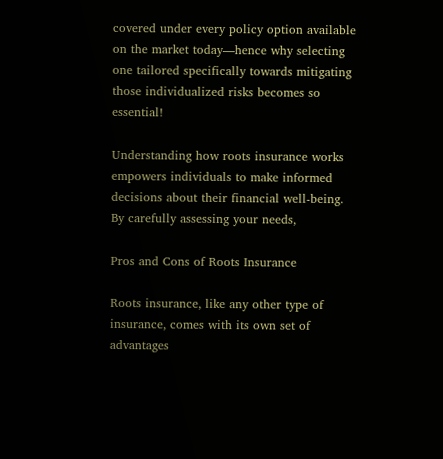covered under every policy option available on the market today—hence why selecting one tailored specifically towards mitigating those individualized risks becomes so essential!

Understanding how roots insurance works empowers individuals to make informed decisions about their financial well-being. By carefully assessing your needs,

Pros and Cons of Roots Insurance

Roots insurance, like any other type of insurance, comes with its own set of advantages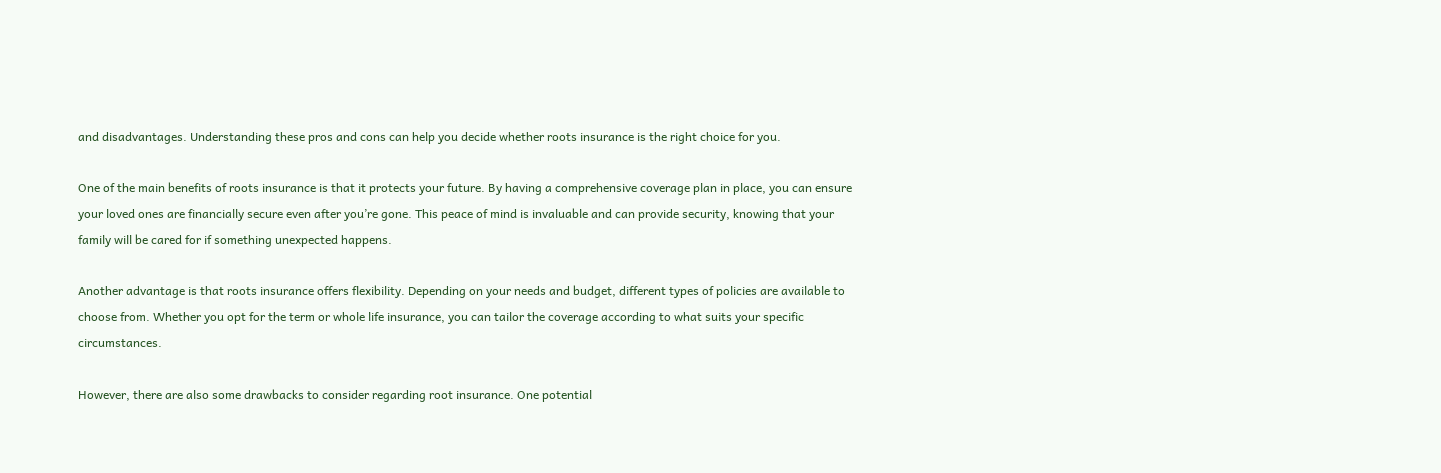and disadvantages. Understanding these pros and cons can help you decide whether roots insurance is the right choice for you.

One of the main benefits of roots insurance is that it protects your future. By having a comprehensive coverage plan in place, you can ensure your loved ones are financially secure even after you’re gone. This peace of mind is invaluable and can provide security, knowing that your family will be cared for if something unexpected happens.

Another advantage is that roots insurance offers flexibility. Depending on your needs and budget, different types of policies are available to choose from. Whether you opt for the term or whole life insurance, you can tailor the coverage according to what suits your specific circumstances.

However, there are also some drawbacks to consider regarding root insurance. One potential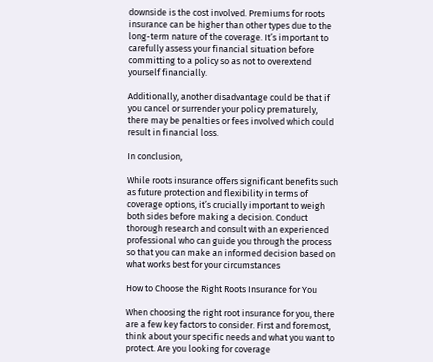downside is the cost involved. Premiums for roots insurance can be higher than other types due to the long-term nature of the coverage. It’s important to carefully assess your financial situation before committing to a policy so as not to overextend yourself financially.

Additionally, another disadvantage could be that if you cancel or surrender your policy prematurely, there may be penalties or fees involved which could result in financial loss.

In conclusion,

While roots insurance offers significant benefits such as future protection and flexibility in terms of coverage options, it’s crucially important to weigh both sides before making a decision. Conduct thorough research and consult with an experienced professional who can guide you through the process so that you can make an informed decision based on what works best for your circumstances

How to Choose the Right Roots Insurance for You

When choosing the right root insurance for you, there are a few key factors to consider. First and foremost, think about your specific needs and what you want to protect. Are you looking for coverage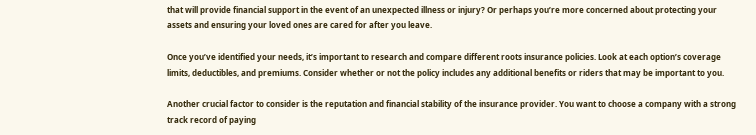that will provide financial support in the event of an unexpected illness or injury? Or perhaps you’re more concerned about protecting your assets and ensuring your loved ones are cared for after you leave.

Once you’ve identified your needs, it’s important to research and compare different roots insurance policies. Look at each option’s coverage limits, deductibles, and premiums. Consider whether or not the policy includes any additional benefits or riders that may be important to you.

Another crucial factor to consider is the reputation and financial stability of the insurance provider. You want to choose a company with a strong track record of paying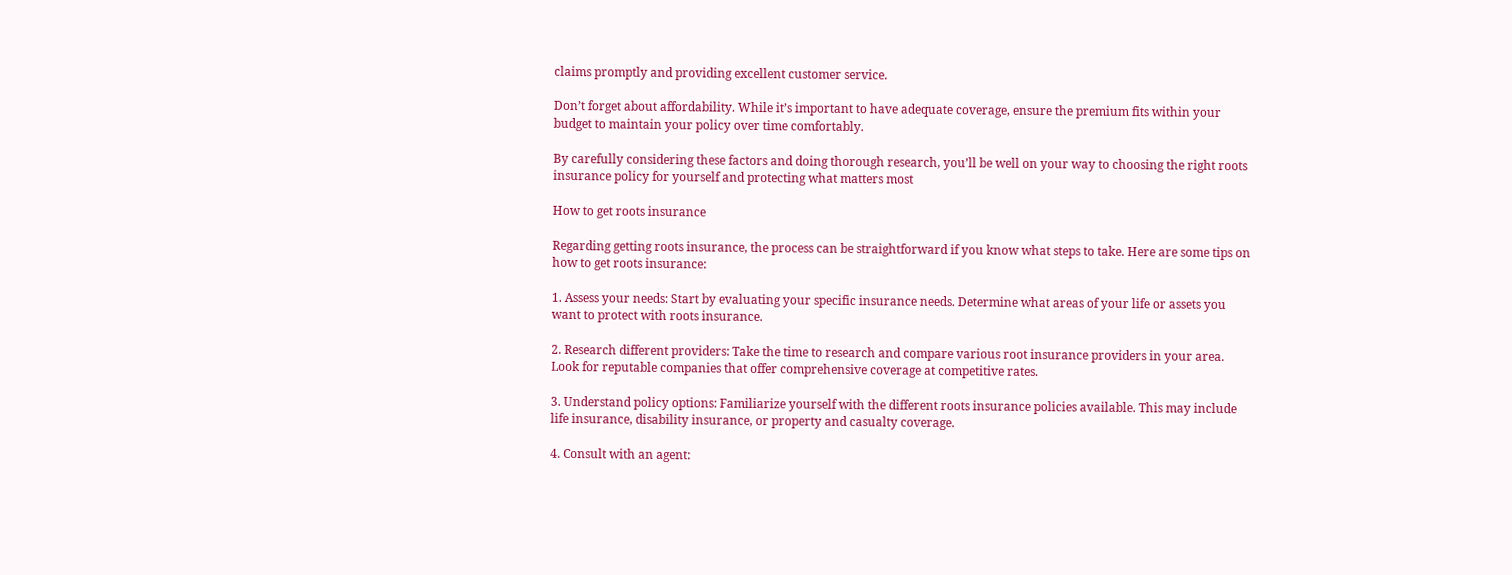claims promptly and providing excellent customer service.

Don’t forget about affordability. While it’s important to have adequate coverage, ensure the premium fits within your budget to maintain your policy over time comfortably.

By carefully considering these factors and doing thorough research, you’ll be well on your way to choosing the right roots insurance policy for yourself and protecting what matters most

How to get roots insurance

Regarding getting roots insurance, the process can be straightforward if you know what steps to take. Here are some tips on how to get roots insurance:

1. Assess your needs: Start by evaluating your specific insurance needs. Determine what areas of your life or assets you want to protect with roots insurance.

2. Research different providers: Take the time to research and compare various root insurance providers in your area. Look for reputable companies that offer comprehensive coverage at competitive rates.

3. Understand policy options: Familiarize yourself with the different roots insurance policies available. This may include life insurance, disability insurance, or property and casualty coverage.

4. Consult with an agent: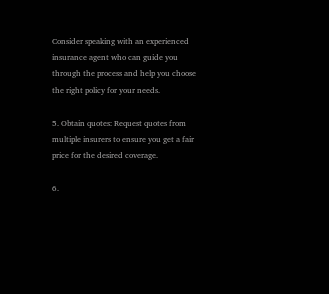Consider speaking with an experienced insurance agent who can guide you through the process and help you choose the right policy for your needs.

5. Obtain quotes: Request quotes from multiple insurers to ensure you get a fair price for the desired coverage.

6.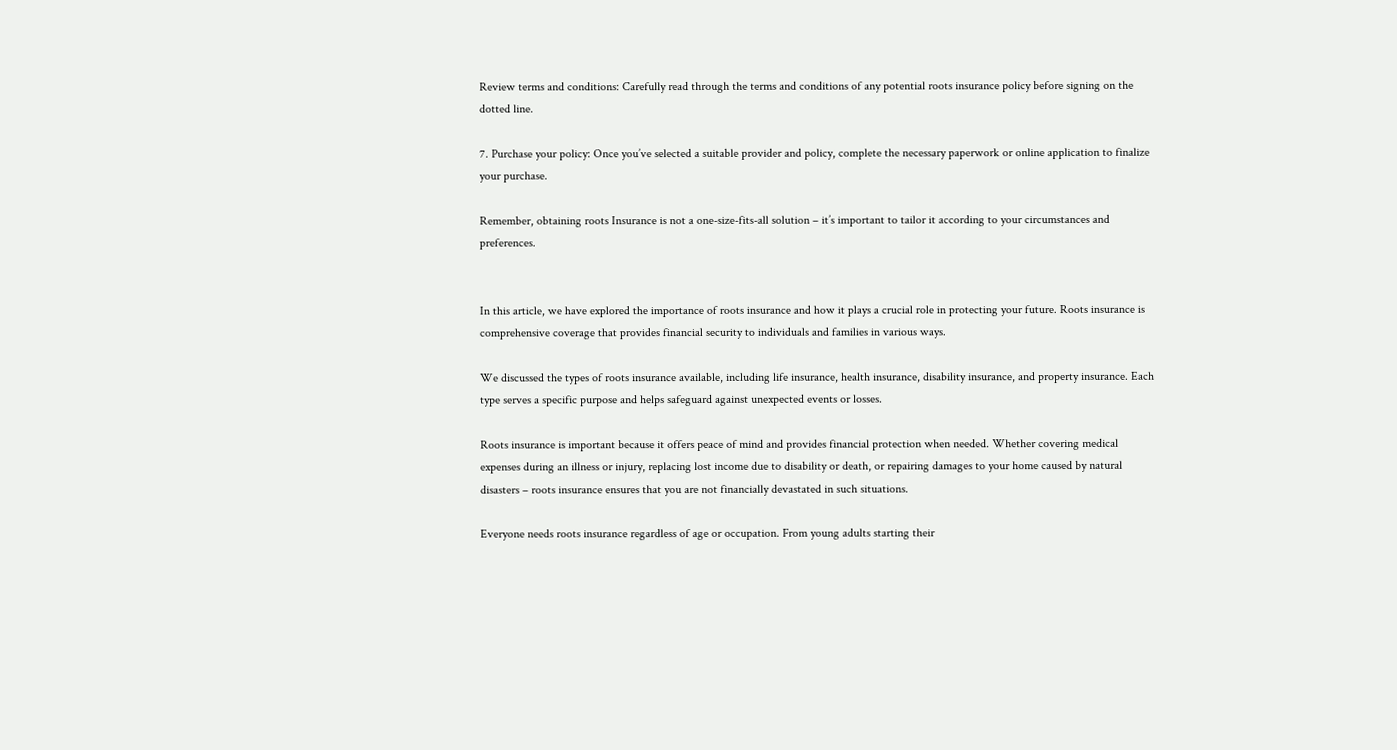Review terms and conditions: Carefully read through the terms and conditions of any potential roots insurance policy before signing on the dotted line.

7. Purchase your policy: Once you’ve selected a suitable provider and policy, complete the necessary paperwork or online application to finalize your purchase.

Remember, obtaining roots Insurance is not a one-size-fits-all solution – it’s important to tailor it according to your circumstances and preferences.


In this article, we have explored the importance of roots insurance and how it plays a crucial role in protecting your future. Roots insurance is comprehensive coverage that provides financial security to individuals and families in various ways.

We discussed the types of roots insurance available, including life insurance, health insurance, disability insurance, and property insurance. Each type serves a specific purpose and helps safeguard against unexpected events or losses.

Roots insurance is important because it offers peace of mind and provides financial protection when needed. Whether covering medical expenses during an illness or injury, replacing lost income due to disability or death, or repairing damages to your home caused by natural disasters – roots insurance ensures that you are not financially devastated in such situations.

Everyone needs roots insurance regardless of age or occupation. From young adults starting their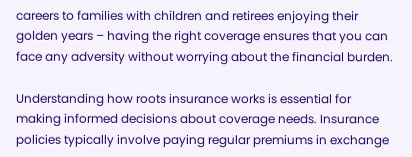careers to families with children and retirees enjoying their golden years – having the right coverage ensures that you can face any adversity without worrying about the financial burden.

Understanding how roots insurance works is essential for making informed decisions about coverage needs. Insurance policies typically involve paying regular premiums in exchange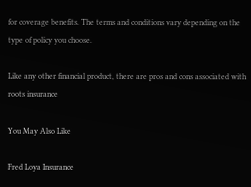for coverage benefits. The terms and conditions vary depending on the type of policy you choose.

Like any other financial product, there are pros and cons associated with roots insurance

You May Also Like

Fred Loya Insurance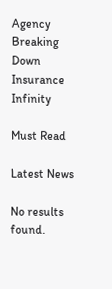Agency
Breaking Down Insurance Infinity

Must Read

Latest News

No results found.